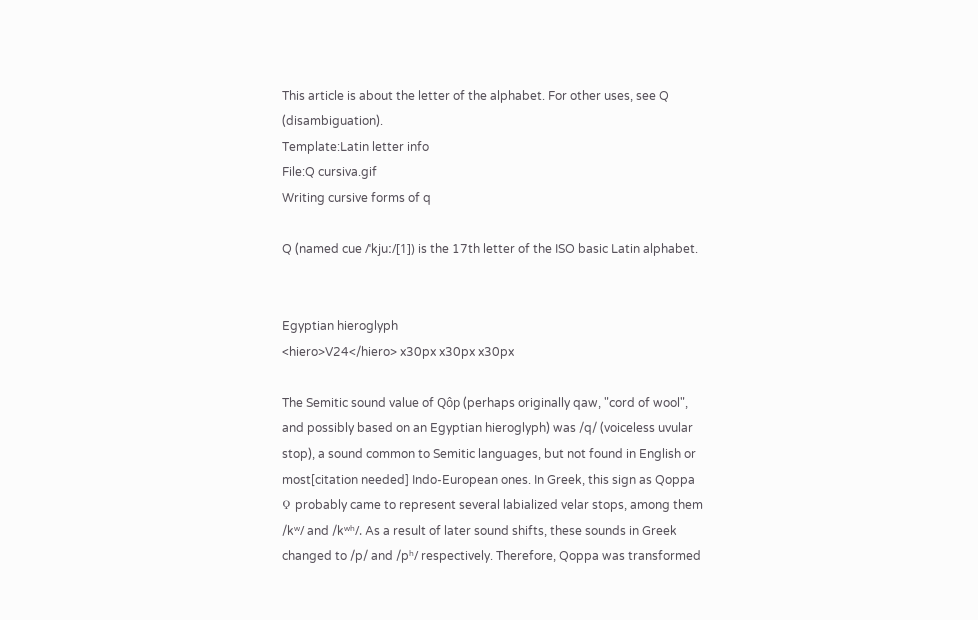This article is about the letter of the alphabet. For other uses, see Q (disambiguation).
Template:Latin letter info
File:Q cursiva.gif
Writing cursive forms of q

Q (named cue /ˈkjuː/[1]) is the 17th letter of the ISO basic Latin alphabet.


Egyptian hieroglyph
<hiero>V24</hiero> x30px x30px x30px

The Semitic sound value of Qôp (perhaps originally qaw, "cord of wool", and possibly based on an Egyptian hieroglyph) was /q/ (voiceless uvular stop), a sound common to Semitic languages, but not found in English or most[citation needed] Indo-European ones. In Greek, this sign as Qoppa Ϙ probably came to represent several labialized velar stops, among them /kʷ/ and /kʷʰ/. As a result of later sound shifts, these sounds in Greek changed to /p/ and /pʰ/ respectively. Therefore, Qoppa was transformed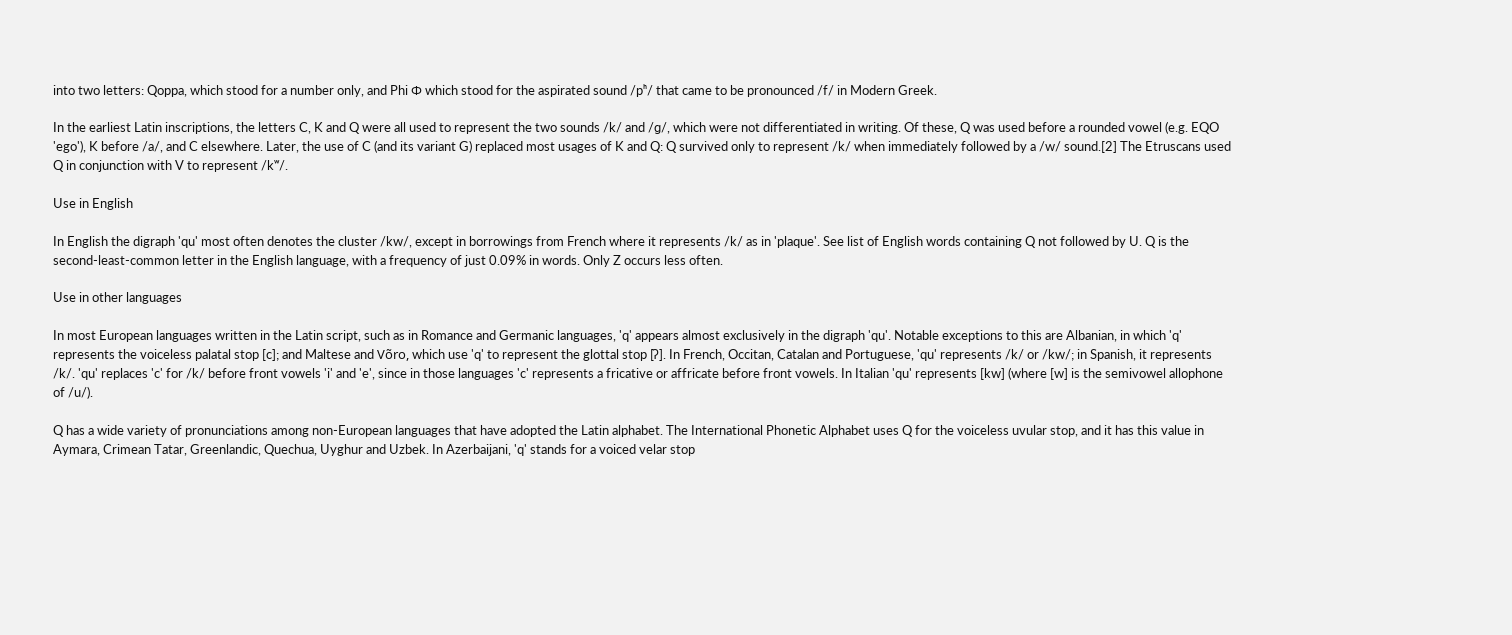into two letters: Qoppa, which stood for a number only, and Phi Φ which stood for the aspirated sound /pʰ/ that came to be pronounced /f/ in Modern Greek.

In the earliest Latin inscriptions, the letters C, K and Q were all used to represent the two sounds /k/ and /ɡ/, which were not differentiated in writing. Of these, Q was used before a rounded vowel (e.g. EQO 'ego'), K before /a/, and C elsewhere. Later, the use of C (and its variant G) replaced most usages of K and Q: Q survived only to represent /k/ when immediately followed by a /w/ sound.[2] The Etruscans used Q in conjunction with V to represent /kʷ/.

Use in English

In English the digraph 'qu' most often denotes the cluster /kw/, except in borrowings from French where it represents /k/ as in 'plaque'. See list of English words containing Q not followed by U. Q is the second-least-common letter in the English language, with a frequency of just 0.09% in words. Only Z occurs less often.

Use in other languages

In most European languages written in the Latin script, such as in Romance and Germanic languages, 'q' appears almost exclusively in the digraph 'qu'. Notable exceptions to this are Albanian, in which 'q' represents the voiceless palatal stop [c]; and Maltese and Võro, which use 'q' to represent the glottal stop [ʔ]. In French, Occitan, Catalan and Portuguese, 'qu' represents /k/ or /kw/; in Spanish, it represents /k/. 'qu' replaces 'c' for /k/ before front vowels 'i' and 'e', since in those languages 'c' represents a fricative or affricate before front vowels. In Italian 'qu' represents [kw] (where [w] is the semivowel allophone of /u/).

Q has a wide variety of pronunciations among non-European languages that have adopted the Latin alphabet. The International Phonetic Alphabet uses Q for the voiceless uvular stop, and it has this value in Aymara, Crimean Tatar, Greenlandic, Quechua, Uyghur and Uzbek. In Azerbaijani, 'q' stands for a voiced velar stop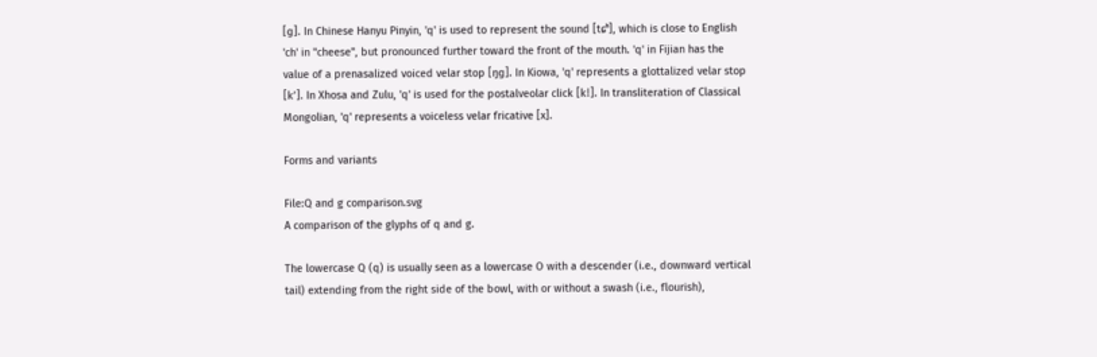[ɡ]. In Chinese Hanyu Pinyin, 'q' is used to represent the sound [tɕʰ], which is close to English 'ch' in "cheese", but pronounced further toward the front of the mouth. 'q' in Fijian has the value of a prenasalized voiced velar stop [ŋɡ]. In Kiowa, 'q' represents a glottalized velar stop [kʼ]. In Xhosa and Zulu, 'q' is used for the postalveolar click [kǃ]. In transliteration of Classical Mongolian, 'q' represents a voiceless velar fricative [x].

Forms and variants

File:Q and g comparison.svg
A comparison of the glyphs of q and g.

The lowercase Q (q) is usually seen as a lowercase O with a descender (i.e., downward vertical tail) extending from the right side of the bowl, with or without a swash (i.e., flourish),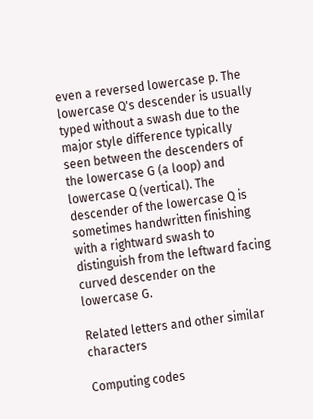even a reversed lowercase p. The lowercase Q's descender is usually typed without a swash due to the major style difference typically seen between the descenders of the lowercase G (a loop) and lowercase Q (vertical). The descender of the lowercase Q is sometimes handwritten finishing with a rightward swash to distinguish from the leftward facing curved descender on the lowercase G.

Related letters and other similar characters

Computing codes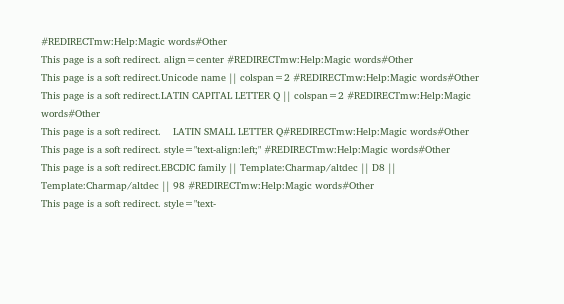#REDIRECTmw:Help:Magic words#Other
This page is a soft redirect. align=center #REDIRECTmw:Help:Magic words#Other
This page is a soft redirect.Unicode name || colspan=2 #REDIRECTmw:Help:Magic words#Other
This page is a soft redirect.LATIN CAPITAL LETTER Q || colspan=2 #REDIRECTmw:Help:Magic words#Other
This page is a soft redirect.    LATIN SMALL LETTER Q#REDIRECTmw:Help:Magic words#Other
This page is a soft redirect. style="text-align:left;" #REDIRECTmw:Help:Magic words#Other
This page is a soft redirect.EBCDIC family || Template:Charmap/altdec || D8 || Template:Charmap/altdec || 98 #REDIRECTmw:Help:Magic words#Other
This page is a soft redirect. style="text-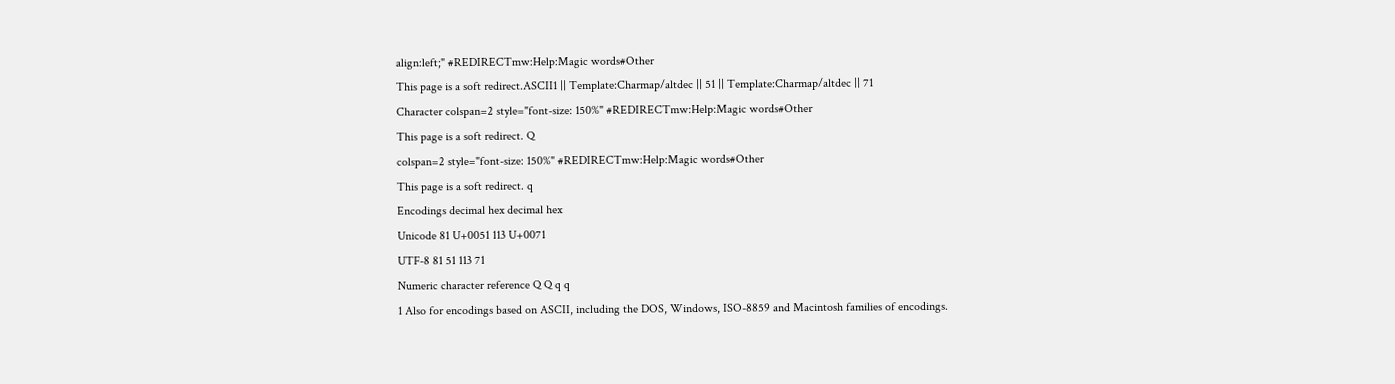align:left;" #REDIRECTmw:Help:Magic words#Other
This page is a soft redirect.ASCII1 || Template:Charmap/altdec || 51 || Template:Charmap/altdec || 71
Character colspan=2 style="font-size: 150%" #REDIRECTmw:Help:Magic words#Other
This page is a soft redirect. Q
colspan=2 style="font-size: 150%" #REDIRECTmw:Help:Magic words#Other
This page is a soft redirect. q
Encodings decimal hex decimal hex
Unicode 81 U+0051 113 U+0071
UTF-8 81 51 113 71
Numeric character reference Q Q q q
1 Also for encodings based on ASCII, including the DOS, Windows, ISO-8859 and Macintosh families of encodings.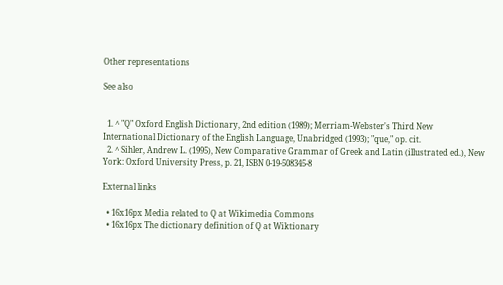Other representations

See also


  1. ^ "Q" Oxford English Dictionary, 2nd edition (1989); Merriam-Webster's Third New International Dictionary of the English Language, Unabridged (1993); "que," op. cit.
  2. ^ Sihler, Andrew L. (1995), New Comparative Grammar of Greek and Latin (illustrated ed.), New York: Oxford University Press, p. 21, ISBN 0-19-508345-8

External links

  • 16x16px Media related to Q at Wikimedia Commons
  • 16x16px The dictionary definition of Q at Wiktionary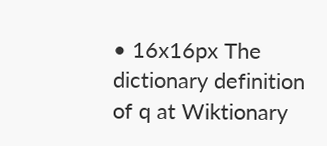• 16x16px The dictionary definition of q at Wiktionary